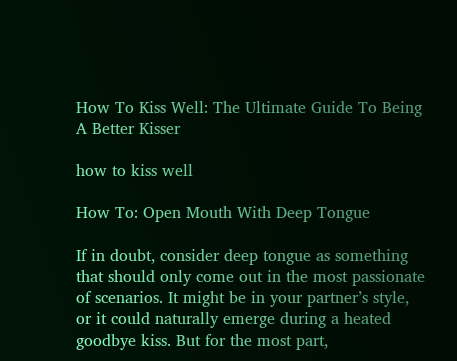How To Kiss Well: The Ultimate Guide To Being A Better Kisser

how to kiss well

How To: Open Mouth With Deep Tongue

If in doubt, consider deep tongue as something that should only come out in the most passionate of scenarios. It might be in your partner’s style, or it could naturally emerge during a heated goodbye kiss. But for the most part,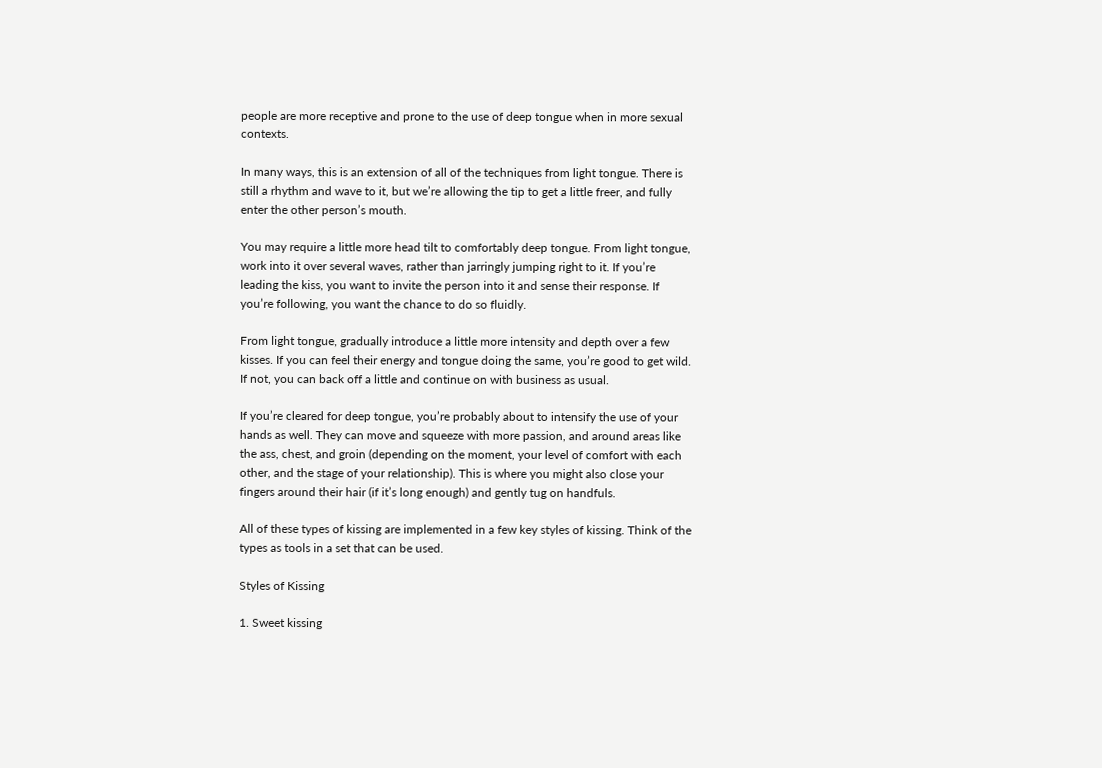people are more receptive and prone to the use of deep tongue when in more sexual contexts.

In many ways, this is an extension of all of the techniques from light tongue. There is still a rhythm and wave to it, but we’re allowing the tip to get a little freer, and fully enter the other person’s mouth.

You may require a little more head tilt to comfortably deep tongue. From light tongue, work into it over several waves, rather than jarringly jumping right to it. If you’re leading the kiss, you want to invite the person into it and sense their response. If you’re following, you want the chance to do so fluidly.

From light tongue, gradually introduce a little more intensity and depth over a few kisses. If you can feel their energy and tongue doing the same, you’re good to get wild. If not, you can back off a little and continue on with business as usual.

If you’re cleared for deep tongue, you’re probably about to intensify the use of your hands as well. They can move and squeeze with more passion, and around areas like the ass, chest, and groin (depending on the moment, your level of comfort with each other, and the stage of your relationship). This is where you might also close your fingers around their hair (if it’s long enough) and gently tug on handfuls.

All of these types of kissing are implemented in a few key styles of kissing. Think of the types as tools in a set that can be used.

Styles of Kissing

1. Sweet kissing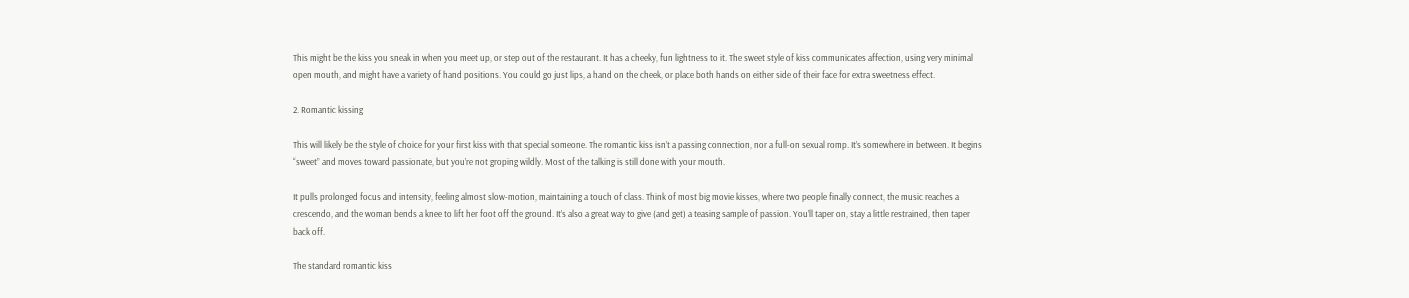This might be the kiss you sneak in when you meet up, or step out of the restaurant. It has a cheeky, fun lightness to it. The sweet style of kiss communicates affection, using very minimal open mouth, and might have a variety of hand positions. You could go just lips, a hand on the cheek, or place both hands on either side of their face for extra sweetness effect.

2. Romantic kissing

This will likely be the style of choice for your first kiss with that special someone. The romantic kiss isn’t a passing connection, nor a full-on sexual romp. It’s somewhere in between. It begins “sweet” and moves toward passionate, but you’re not groping wildly. Most of the talking is still done with your mouth.

It pulls prolonged focus and intensity, feeling almost slow-motion, maintaining a touch of class. Think of most big movie kisses, where two people finally connect, the music reaches a crescendo, and the woman bends a knee to lift her foot off the ground. It’s also a great way to give (and get) a teasing sample of passion. You’ll taper on, stay a little restrained, then taper back off.

The standard romantic kiss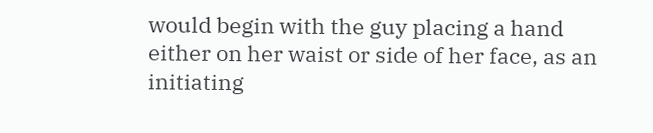would begin with the guy placing a hand either on her waist or side of her face, as an initiating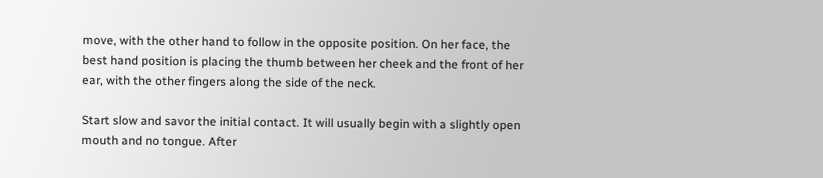move, with the other hand to follow in the opposite position. On her face, the best hand position is placing the thumb between her cheek and the front of her ear, with the other fingers along the side of the neck.

Start slow and savor the initial contact. It will usually begin with a slightly open mouth and no tongue. After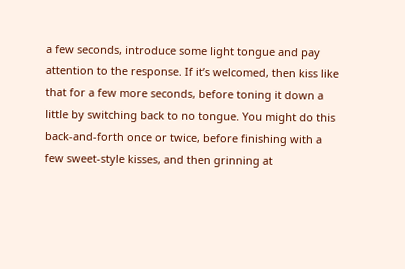a few seconds, introduce some light tongue and pay attention to the response. If it’s welcomed, then kiss like that for a few more seconds, before toning it down a little by switching back to no tongue. You might do this back-and-forth once or twice, before finishing with a few sweet-style kisses, and then grinning at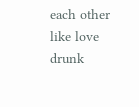each other like love drunk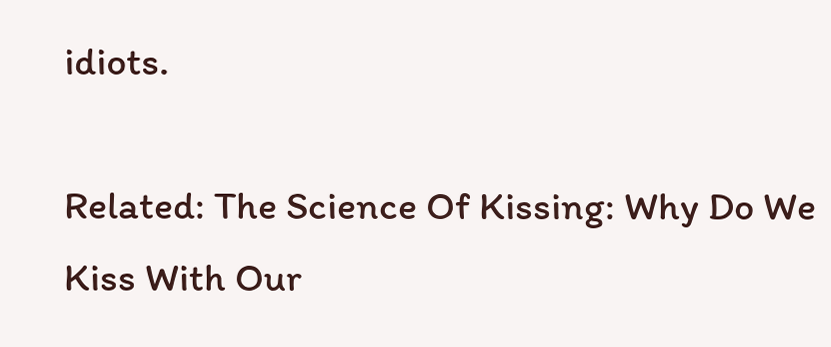idiots.

Related: The Science Of Kissing: Why Do We Kiss With Our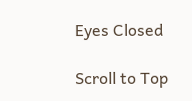Eyes Closed

Scroll to Top